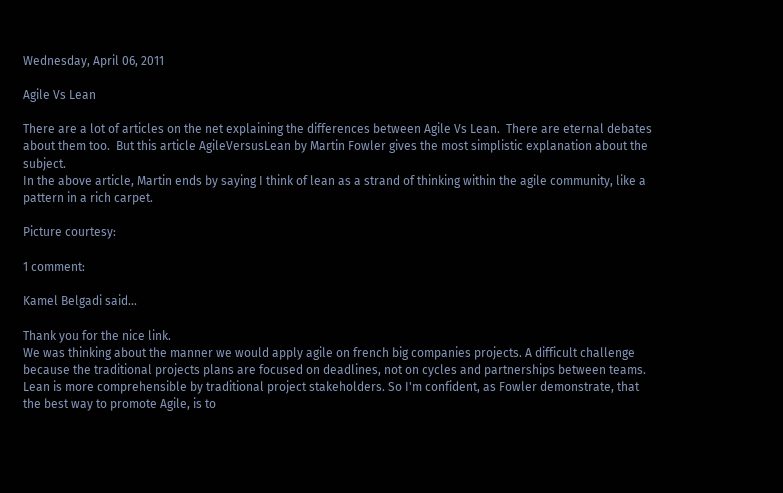Wednesday, April 06, 2011

Agile Vs Lean

There are a lot of articles on the net explaining the differences between Agile Vs Lean.  There are eternal debates about them too.  But this article AgileVersusLean by Martin Fowler gives the most simplistic explanation about the subject.
In the above article, Martin ends by saying I think of lean as a strand of thinking within the agile community, like a pattern in a rich carpet.

Picture courtesy:

1 comment:

Kamel Belgadi said...

Thank you for the nice link.
We was thinking about the manner we would apply agile on french big companies projects. A difficult challenge because the traditional projects plans are focused on deadlines, not on cycles and partnerships between teams.
Lean is more comprehensible by traditional project stakeholders. So I'm confident, as Fowler demonstrate, that the best way to promote Agile, is to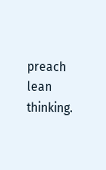preach lean thinking.